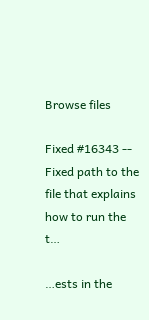Browse files

Fixed #16343 -- Fixed path to the file that explains how to run the t…

…ests in the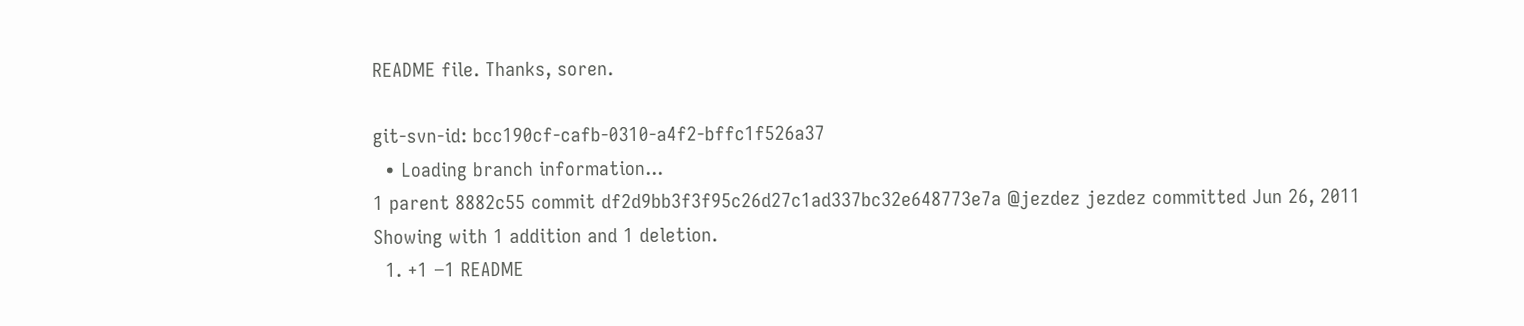README file. Thanks, soren.

git-svn-id: bcc190cf-cafb-0310-a4f2-bffc1f526a37
  • Loading branch information...
1 parent 8882c55 commit df2d9bb3f3f95c26d27c1ad337bc32e648773e7a @jezdez jezdez committed Jun 26, 2011
Showing with 1 addition and 1 deletion.
  1. +1 −1 README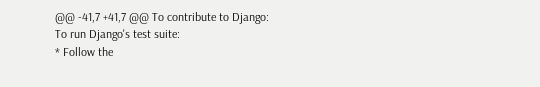@@ -41,7 +41,7 @@ To contribute to Django:
To run Django's test suite:
* Follow the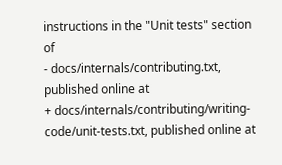instructions in the "Unit tests" section of
- docs/internals/contributing.txt, published online at
+ docs/internals/contributing/writing-code/unit-tests.txt, published online at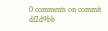0 comments on commit df2d9bb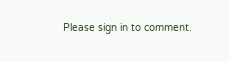Please sign in to comment.